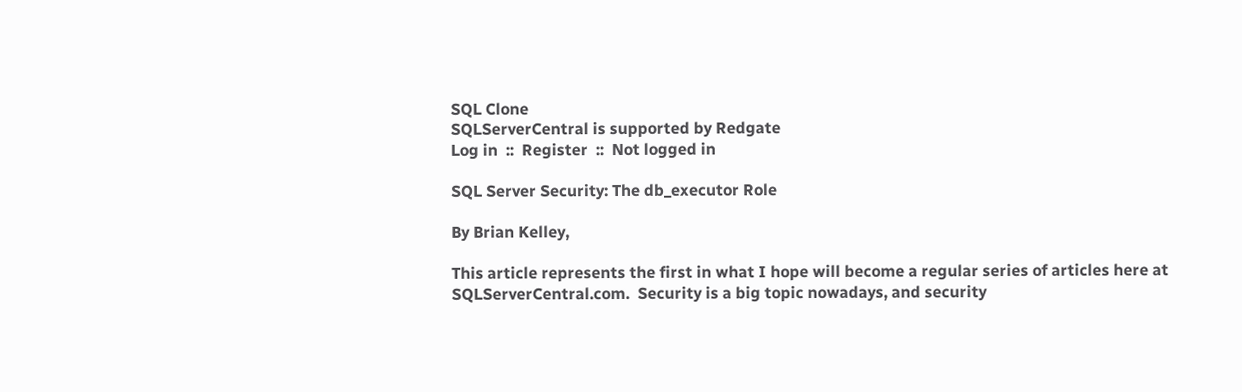SQL Clone
SQLServerCentral is supported by Redgate
Log in  ::  Register  ::  Not logged in

SQL Server Security: The db_executor Role

By Brian Kelley,

This article represents the first in what I hope will become a regular series of articles here at SQLServerCentral.com.  Security is a big topic nowadays, and security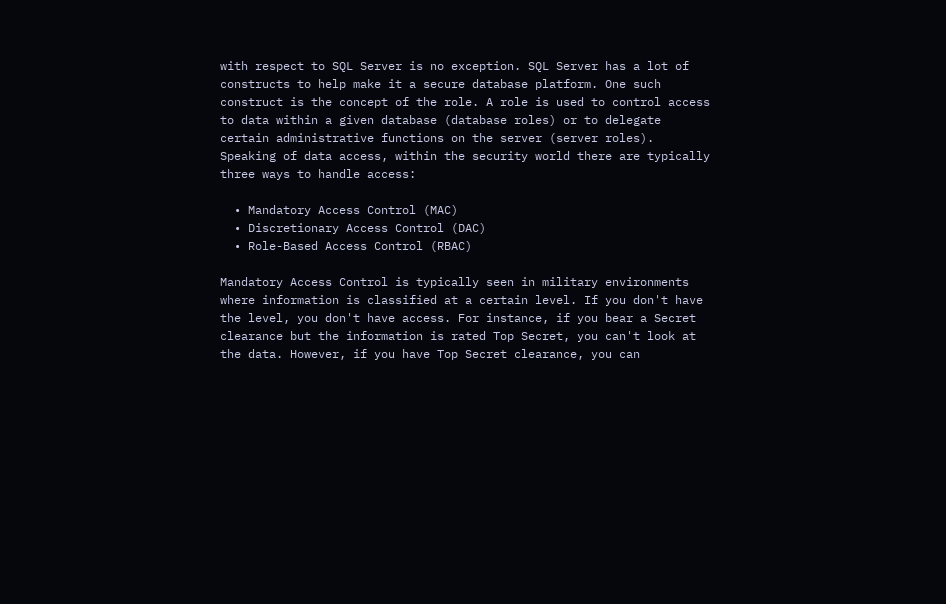with respect to SQL Server is no exception. SQL Server has a lot of constructs to help make it a secure database platform. One such construct is the concept of the role. A role is used to control access to data within a given database (database roles) or to delegate certain administrative functions on the server (server roles). Speaking of data access, within the security world there are typically three ways to handle access:

  • Mandatory Access Control (MAC)
  • Discretionary Access Control (DAC)
  • Role-Based Access Control (RBAC)

Mandatory Access Control is typically seen in military environments where information is classified at a certain level. If you don't have the level, you don't have access. For instance, if you bear a Secret clearance but the information is rated Top Secret, you can't look at the data. However, if you have Top Secret clearance, you can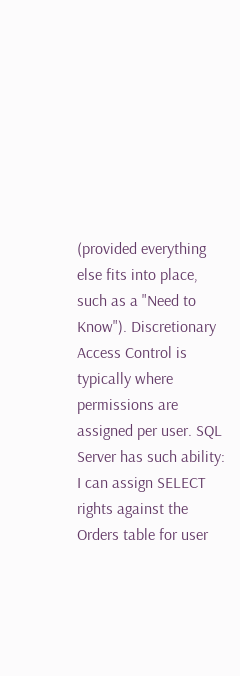(provided everything else fits into place, such as a "Need to Know"). Discretionary Access Control is typically where permissions are assigned per user. SQL Server has such ability: I can assign SELECT rights against the Orders table for user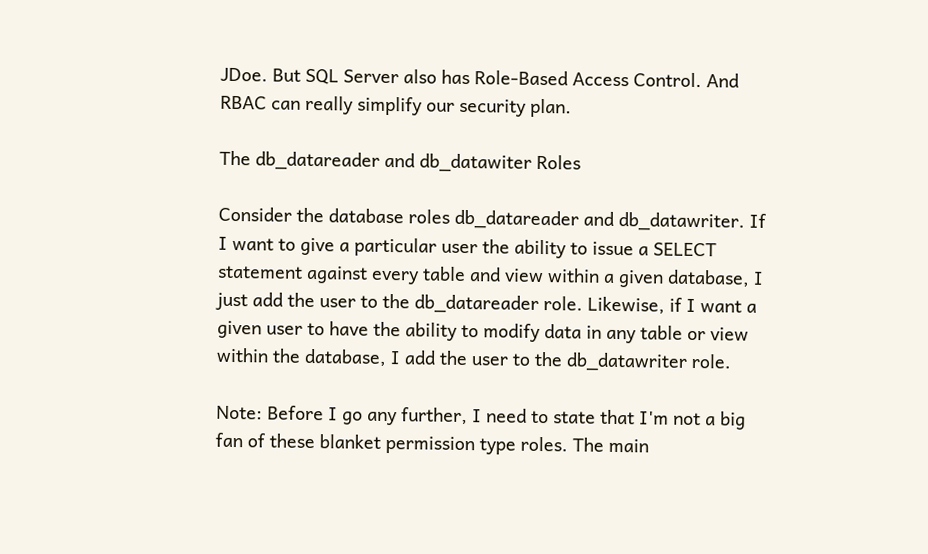JDoe. But SQL Server also has Role-Based Access Control. And RBAC can really simplify our security plan.

The db_datareader and db_datawiter Roles

Consider the database roles db_datareader and db_datawriter. If I want to give a particular user the ability to issue a SELECT statement against every table and view within a given database, I just add the user to the db_datareader role. Likewise, if I want a given user to have the ability to modify data in any table or view within the database, I add the user to the db_datawriter role.

Note: Before I go any further, I need to state that I'm not a big fan of these blanket permission type roles. The main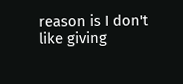reason is I don't like giving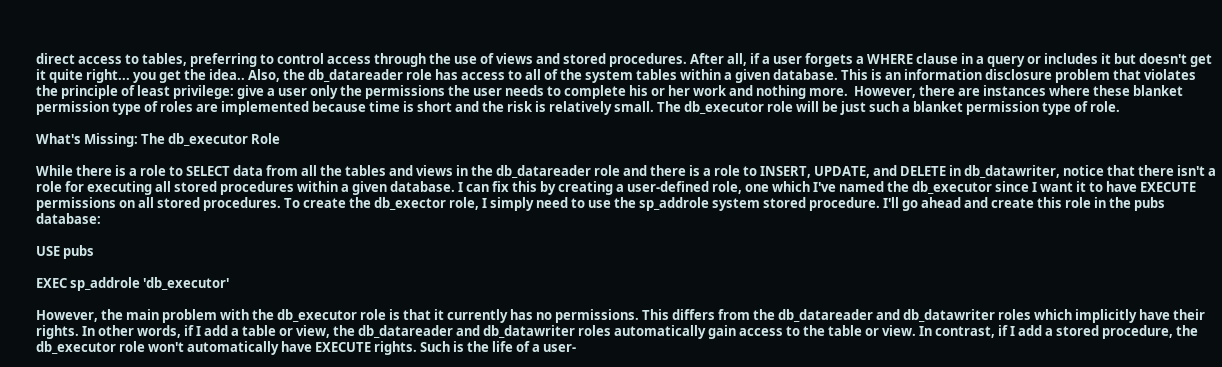direct access to tables, preferring to control access through the use of views and stored procedures. After all, if a user forgets a WHERE clause in a query or includes it but doesn't get it quite right... you get the idea.. Also, the db_datareader role has access to all of the system tables within a given database. This is an information disclosure problem that violates the principle of least privilege: give a user only the permissions the user needs to complete his or her work and nothing more.  However, there are instances where these blanket permission type of roles are implemented because time is short and the risk is relatively small. The db_executor role will be just such a blanket permission type of role.

What's Missing: The db_executor Role

While there is a role to SELECT data from all the tables and views in the db_datareader role and there is a role to INSERT, UPDATE, and DELETE in db_datawriter, notice that there isn't a role for executing all stored procedures within a given database. I can fix this by creating a user-defined role, one which I've named the db_executor since I want it to have EXECUTE permissions on all stored procedures. To create the db_exector role, I simply need to use the sp_addrole system stored procedure. I'll go ahead and create this role in the pubs database:

USE pubs

EXEC sp_addrole 'db_executor'

However, the main problem with the db_executor role is that it currently has no permissions. This differs from the db_datareader and db_datawriter roles which implicitly have their rights. In other words, if I add a table or view, the db_datareader and db_datawriter roles automatically gain access to the table or view. In contrast, if I add a stored procedure, the db_executor role won't automatically have EXECUTE rights. Such is the life of a user-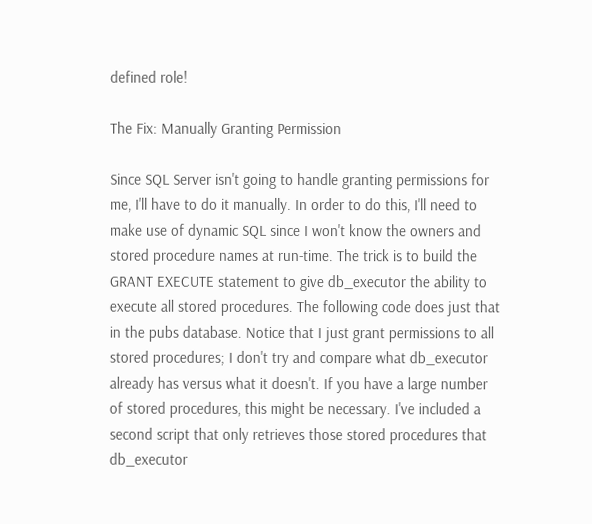defined role!

The Fix: Manually Granting Permission

Since SQL Server isn't going to handle granting permissions for me, I'll have to do it manually. In order to do this, I'll need to make use of dynamic SQL since I won't know the owners and stored procedure names at run-time. The trick is to build the GRANT EXECUTE statement to give db_executor the ability to execute all stored procedures. The following code does just that in the pubs database. Notice that I just grant permissions to all stored procedures; I don't try and compare what db_executor already has versus what it doesn't. If you have a large number of stored procedures, this might be necessary. I've included a second script that only retrieves those stored procedures that db_executor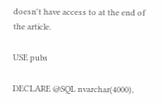doesn't have access to at the end of the article.

USE pubs

DECLARE @SQL nvarchar(4000),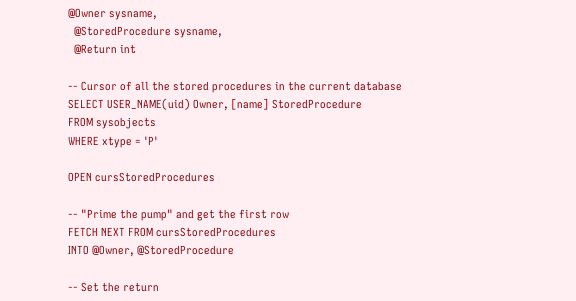@Owner sysname,
  @StoredProcedure sysname,
  @Return int

-- Cursor of all the stored procedures in the current database
SELECT USER_NAME(uid) Owner, [name] StoredProcedure
FROM sysobjects
WHERE xtype = 'P'

OPEN cursStoredProcedures

-- "Prime the pump" and get the first row
FETCH NEXT FROM cursStoredProcedures
INTO @Owner, @StoredProcedure

-- Set the return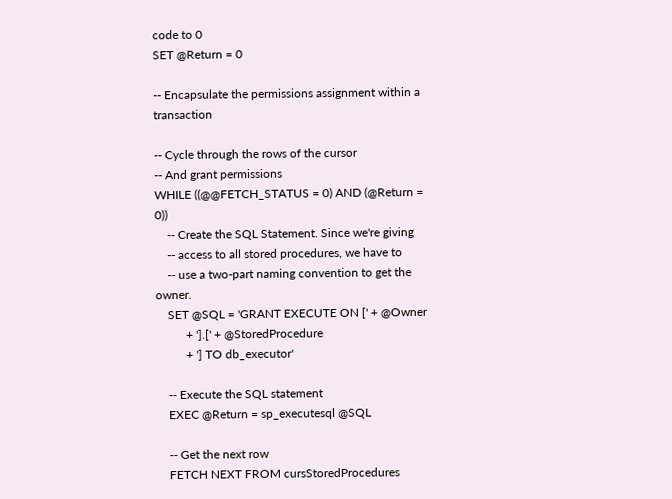code to 0
SET @Return = 0

-- Encapsulate the permissions assignment within a transaction

-- Cycle through the rows of the cursor
-- And grant permissions
WHILE ((@@FETCH_STATUS = 0) AND (@Return = 0))
    -- Create the SQL Statement. Since we're giving
    -- access to all stored procedures, we have to
    -- use a two-part naming convention to get the owner.
    SET @SQL = 'GRANT EXECUTE ON [' + @Owner
          + '].[' + @StoredProcedure
          + '] TO db_executor'

    -- Execute the SQL statement
    EXEC @Return = sp_executesql @SQL

    -- Get the next row
    FETCH NEXT FROM cursStoredProcedures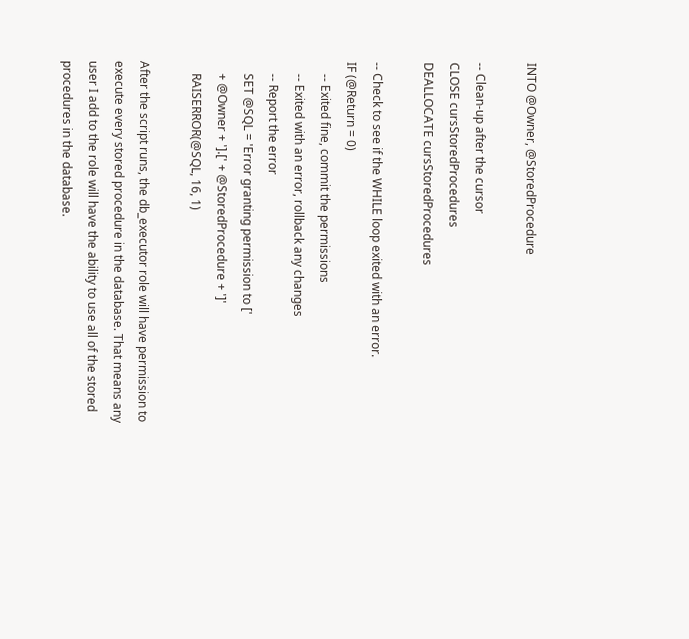INTO @Owner, @StoredProcedure

-- Clean-up after the cursor
CLOSE cursStoredProcedures
DEALLOCATE cursStoredProcedures

-- Check to see if the WHILE loop exited with an error.
IF (@Return = 0)
    -- Exited fine, commit the permissions
    -- Exited with an error, rollback any changes
    -- Report the error
    SET @SQL = 'Error granting permission to ['
    + @Owner + '].[' + @StoredProcedure + ']'
    RAISERROR(@SQL, 16, 1)

After the script runs, the db_executor role will have permission to execute every stored procedure in the database. That means any user I add to the role will have the ability to use all of the stored procedures in the database.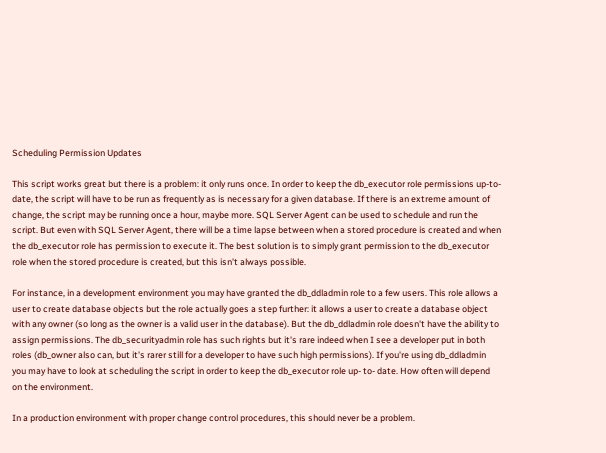Scheduling Permission Updates

This script works great but there is a problem: it only runs once. In order to keep the db_executor role permissions up-to-date, the script will have to be run as frequently as is necessary for a given database. If there is an extreme amount of change, the script may be running once a hour, maybe more. SQL Server Agent can be used to schedule and run the script. But even with SQL Server Agent, there will be a time lapse between when a stored procedure is created and when the db_executor role has permission to execute it. The best solution is to simply grant permission to the db_executor role when the stored procedure is created, but this isn't always possible.

For instance, in a development environment you may have granted the db_ddladmin role to a few users. This role allows a user to create database objects but the role actually goes a step further: it allows a user to create a database object with any owner (so long as the owner is a valid user in the database). But the db_ddladmin role doesn't have the ability to assign permissions. The db_securityadmin role has such rights but it's rare indeed when I see a developer put in both roles (db_owner also can, but it's rarer still for a developer to have such high permissions). If you're using db_ddladmin you may have to look at scheduling the script in order to keep the db_executor role up- to- date. How often will depend on the environment.

In a production environment with proper change control procedures, this should never be a problem.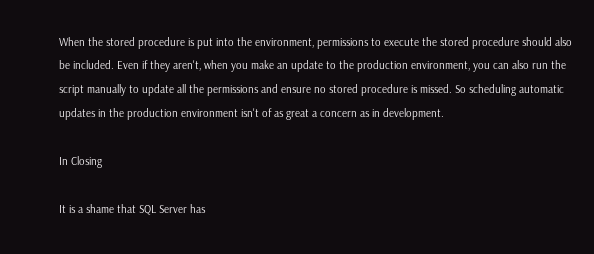When the stored procedure is put into the environment, permissions to execute the stored procedure should also be included. Even if they aren't, when you make an update to the production environment, you can also run the script manually to update all the permissions and ensure no stored procedure is missed. So scheduling automatic updates in the production environment isn't of as great a concern as in development.

In Closing

It is a shame that SQL Server has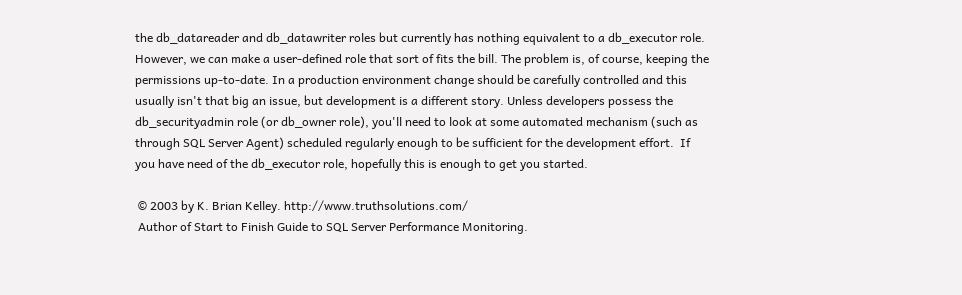the db_datareader and db_datawriter roles but currently has nothing equivalent to a db_executor role. However, we can make a user-defined role that sort of fits the bill. The problem is, of course, keeping the permissions up-to-date. In a production environment change should be carefully controlled and this usually isn't that big an issue, but development is a different story. Unless developers possess the db_securityadmin role (or db_owner role), you'll need to look at some automated mechanism (such as through SQL Server Agent) scheduled regularly enough to be sufficient for the development effort.  If you have need of the db_executor role, hopefully this is enough to get you started.

 © 2003 by K. Brian Kelley. http://www.truthsolutions.com/
 Author of Start to Finish Guide to SQL Server Performance Monitoring.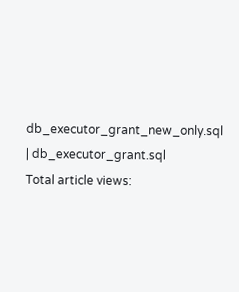db_executor_grant_new_only.sql | db_executor_grant.sql
Total article views: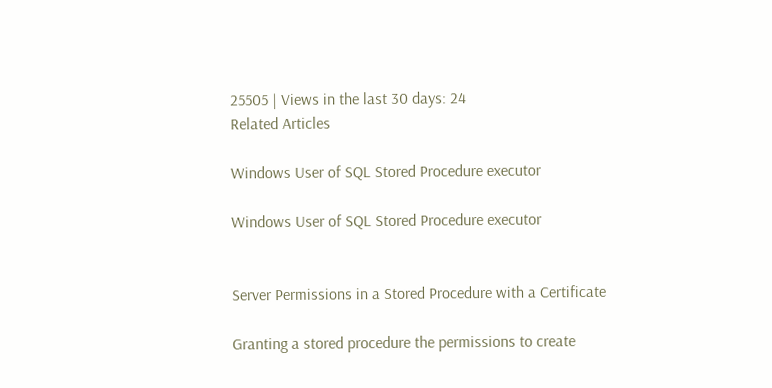25505 | Views in the last 30 days: 24
Related Articles

Windows User of SQL Stored Procedure executor

Windows User of SQL Stored Procedure executor


Server Permissions in a Stored Procedure with a Certificate

Granting a stored procedure the permissions to create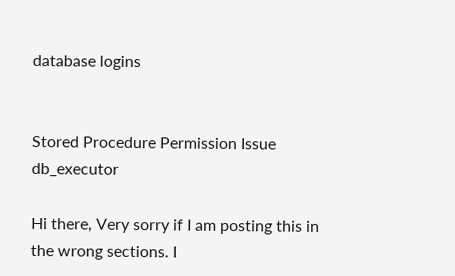database logins


Stored Procedure Permission Issue db_executor

Hi there, Very sorry if I am posting this in the wrong sections. I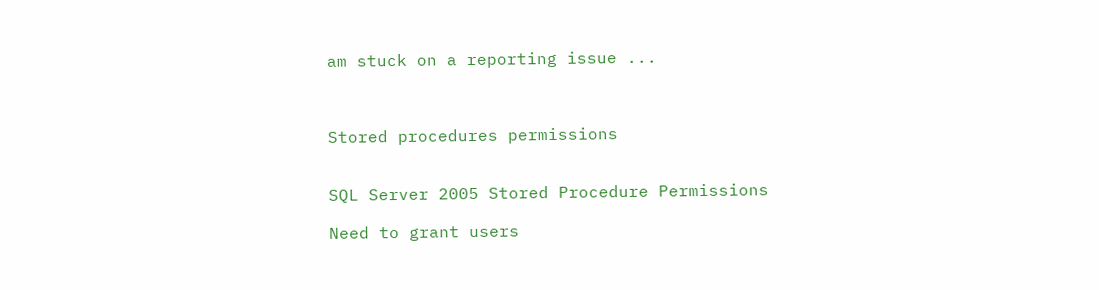am stuck on a reporting issue ...



Stored procedures permissions


SQL Server 2005 Stored Procedure Permissions

Need to grant users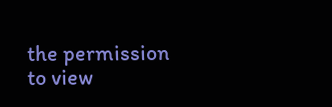the permission to view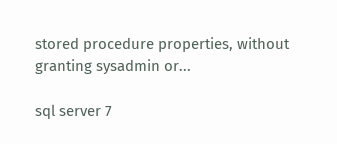stored procedure properties, without granting sysadmin or...

sql server 7